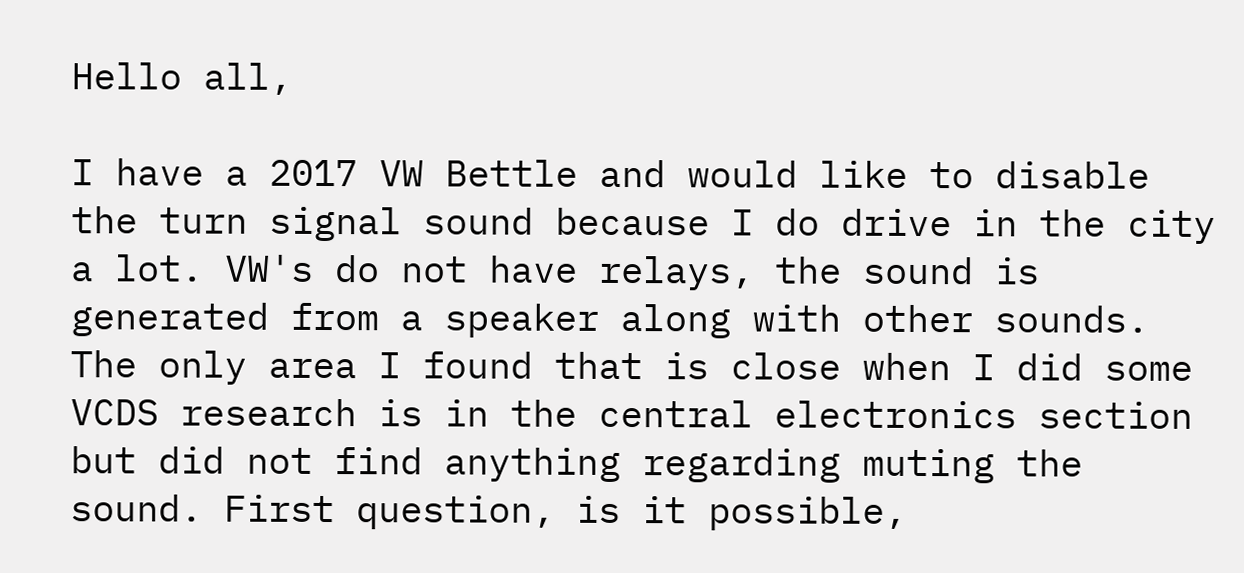Hello all,

I have a 2017 VW Bettle and would like to disable the turn signal sound because I do drive in the city a lot. VW's do not have relays, the sound is generated from a speaker along with other sounds. The only area I found that is close when I did some VCDS research is in the central electronics section but did not find anything regarding muting the sound. First question, is it possible,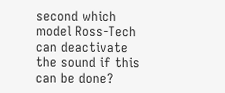second which model Ross-Tech can deactivate the sound if this can be done?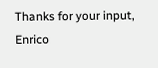Thanks for your input, Enrico